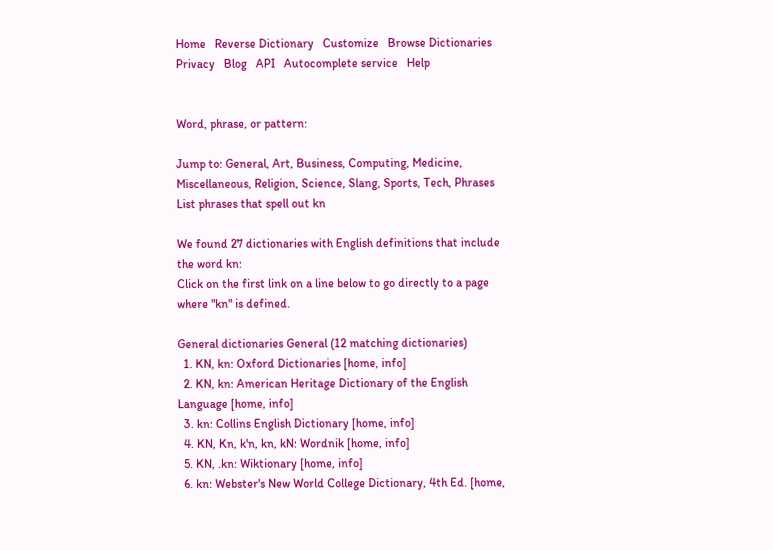Home   Reverse Dictionary   Customize   Browse Dictionaries    Privacy   Blog   API   Autocomplete service   Help


Word, phrase, or pattern:

Jump to: General, Art, Business, Computing, Medicine, Miscellaneous, Religion, Science, Slang, Sports, Tech, Phrases
List phrases that spell out kn

We found 27 dictionaries with English definitions that include the word kn:
Click on the first link on a line below to go directly to a page where "kn" is defined.

General dictionaries General (12 matching dictionaries)
  1. KN, kn: Oxford Dictionaries [home, info]
  2. KN, kn: American Heritage Dictionary of the English Language [home, info]
  3. kn: Collins English Dictionary [home, info]
  4. KN, Kn, k'n, kn, kN: Wordnik [home, info]
  5. KN, .kn: Wiktionary [home, info]
  6. kn: Webster's New World College Dictionary, 4th Ed. [home,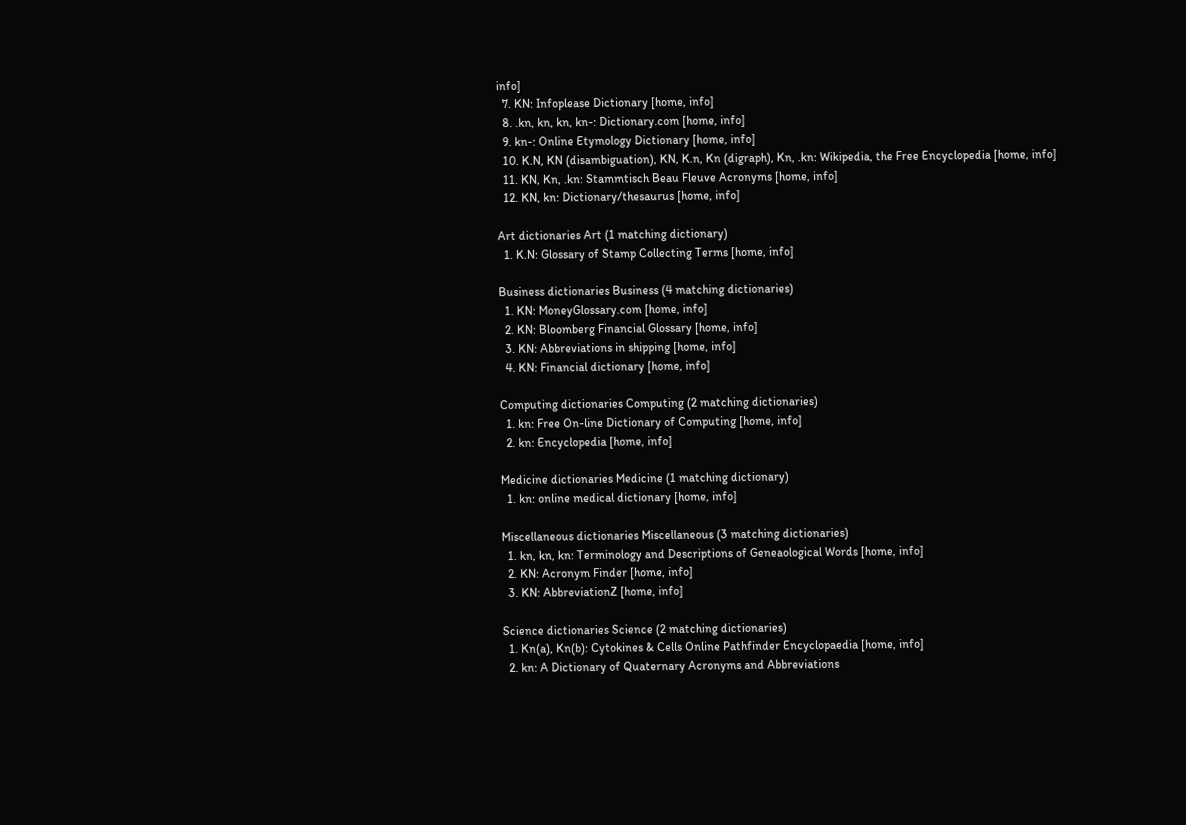info]
  7. KN: Infoplease Dictionary [home, info]
  8. .kn, kn, kn, kn-: Dictionary.com [home, info]
  9. kn-: Online Etymology Dictionary [home, info]
  10. K.N, KN (disambiguation), KN, K.n, Kn (digraph), Kn, .kn: Wikipedia, the Free Encyclopedia [home, info]
  11. KN, Kn, .kn: Stammtisch Beau Fleuve Acronyms [home, info]
  12. KN, kn: Dictionary/thesaurus [home, info]

Art dictionaries Art (1 matching dictionary)
  1. K.N: Glossary of Stamp Collecting Terms [home, info]

Business dictionaries Business (4 matching dictionaries)
  1. KN: MoneyGlossary.com [home, info]
  2. KN: Bloomberg Financial Glossary [home, info]
  3. KN: Abbreviations in shipping [home, info]
  4. KN: Financial dictionary [home, info]

Computing dictionaries Computing (2 matching dictionaries)
  1. kn: Free On-line Dictionary of Computing [home, info]
  2. kn: Encyclopedia [home, info]

Medicine dictionaries Medicine (1 matching dictionary)
  1. kn: online medical dictionary [home, info]

Miscellaneous dictionaries Miscellaneous (3 matching dictionaries)
  1. kn, kn, kn: Terminology and Descriptions of Geneaological Words [home, info]
  2. KN: Acronym Finder [home, info]
  3. KN: AbbreviationZ [home, info]

Science dictionaries Science (2 matching dictionaries)
  1. Kn(a), Kn(b): Cytokines & Cells Online Pathfinder Encyclopaedia [home, info]
  2. kn: A Dictionary of Quaternary Acronyms and Abbreviations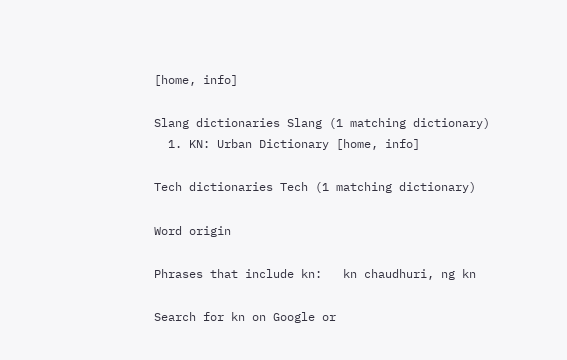[home, info]

Slang dictionaries Slang (1 matching dictionary)
  1. KN: Urban Dictionary [home, info]

Tech dictionaries Tech (1 matching dictionary)

Word origin

Phrases that include kn:   kn chaudhuri, ng kn

Search for kn on Google or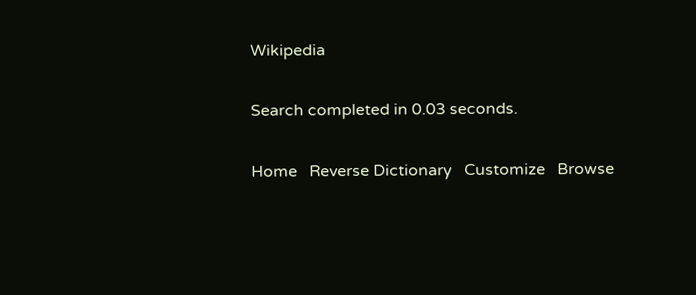Wikipedia

Search completed in 0.03 seconds.

Home   Reverse Dictionary   Customize   Browse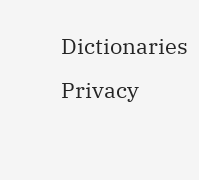Dictionaries    Privacy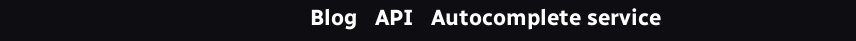Blog   API   Autocomplete service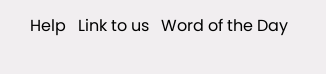Help   Link to us   Word of the Day